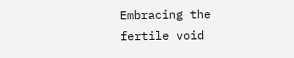Embracing the fertile void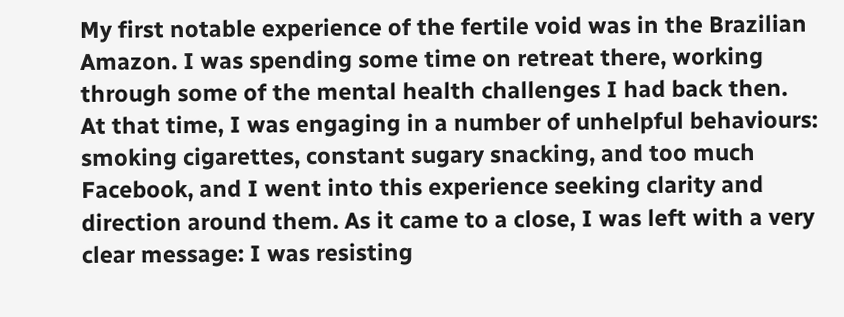My first notable experience of the fertile void was in the Brazilian Amazon. I was spending some time on retreat there, working through some of the mental health challenges I had back then. At that time, I was engaging in a number of unhelpful behaviours: smoking cigarettes, constant sugary snacking, and too much Facebook, and I went into this experience seeking clarity and direction around them. As it came to a close, I was left with a very clear message: I was resisting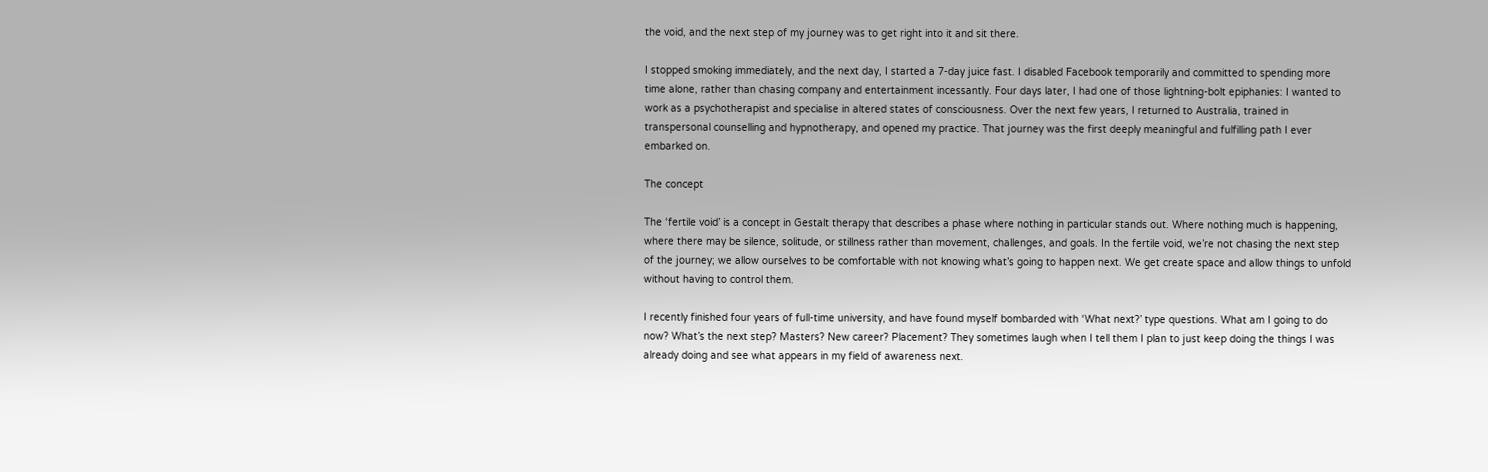the void, and the next step of my journey was to get right into it and sit there.

I stopped smoking immediately, and the next day, I started a 7-day juice fast. I disabled Facebook temporarily and committed to spending more time alone, rather than chasing company and entertainment incessantly. Four days later, I had one of those lightning-bolt epiphanies: I wanted to work as a psychotherapist and specialise in altered states of consciousness. Over the next few years, I returned to Australia, trained in transpersonal counselling and hypnotherapy, and opened my practice. That journey was the first deeply meaningful and fulfilling path I ever embarked on.

The concept

The ‘fertile void’ is a concept in Gestalt therapy that describes a phase where nothing in particular stands out. Where nothing much is happening, where there may be silence, solitude, or stillness rather than movement, challenges, and goals. In the fertile void, we’re not chasing the next step of the journey; we allow ourselves to be comfortable with not knowing what’s going to happen next. We get create space and allow things to unfold without having to control them.

I recently finished four years of full-time university, and have found myself bombarded with ‘What next?’ type questions. What am I going to do now? What’s the next step? Masters? New career? Placement? They sometimes laugh when I tell them I plan to just keep doing the things I was already doing and see what appears in my field of awareness next.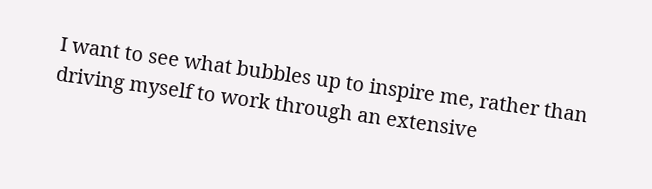I want to see what bubbles up to inspire me, rather than driving myself to work through an extensive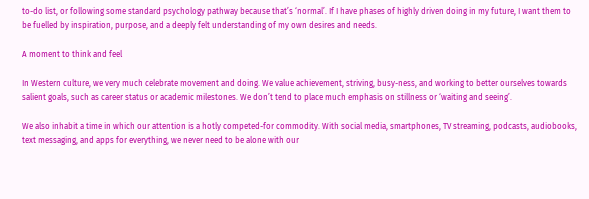to-do list, or following some standard psychology pathway because that’s ‘normal’. If I have phases of highly driven doing in my future, I want them to be fuelled by inspiration, purpose, and a deeply felt understanding of my own desires and needs.

A moment to think and feel

In Western culture, we very much celebrate movement and doing. We value achievement, striving, busy-ness, and working to better ourselves towards salient goals, such as career status or academic milestones. We don’t tend to place much emphasis on stillness or ‘waiting and seeing’.

We also inhabit a time in which our attention is a hotly competed-for commodity. With social media, smartphones, TV streaming, podcasts, audiobooks, text messaging, and apps for everything, we never need to be alone with our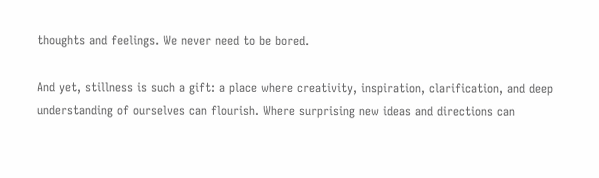thoughts and feelings. We never need to be bored.

And yet, stillness is such a gift: a place where creativity, inspiration, clarification, and deep understanding of ourselves can flourish. Where surprising new ideas and directions can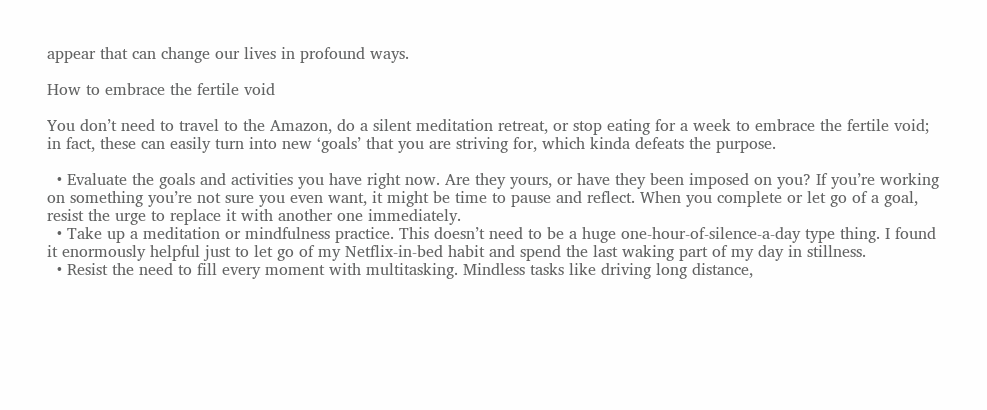appear that can change our lives in profound ways.

How to embrace the fertile void

You don’t need to travel to the Amazon, do a silent meditation retreat, or stop eating for a week to embrace the fertile void; in fact, these can easily turn into new ‘goals’ that you are striving for, which kinda defeats the purpose.

  • Evaluate the goals and activities you have right now. Are they yours, or have they been imposed on you? If you’re working on something you’re not sure you even want, it might be time to pause and reflect. When you complete or let go of a goal, resist the urge to replace it with another one immediately.
  • Take up a meditation or mindfulness practice. This doesn’t need to be a huge one-hour-of-silence-a-day type thing. I found it enormously helpful just to let go of my Netflix-in-bed habit and spend the last waking part of my day in stillness.
  • Resist the need to fill every moment with multitasking. Mindless tasks like driving long distance,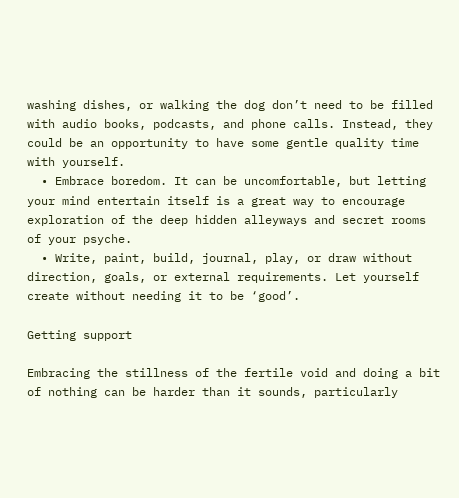washing dishes, or walking the dog don’t need to be filled with audio books, podcasts, and phone calls. Instead, they could be an opportunity to have some gentle quality time with yourself.
  • Embrace boredom. It can be uncomfortable, but letting your mind entertain itself is a great way to encourage exploration of the deep hidden alleyways and secret rooms of your psyche.
  • Write, paint, build, journal, play, or draw without direction, goals, or external requirements. Let yourself create without needing it to be ‘good’.

Getting support

Embracing the stillness of the fertile void and doing a bit of nothing can be harder than it sounds, particularly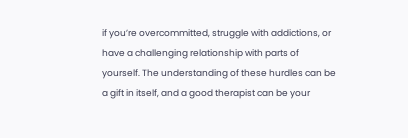if you’re overcommitted, struggle with addictions, or have a challenging relationship with parts of yourself. The understanding of these hurdles can be a gift in itself, and a good therapist can be your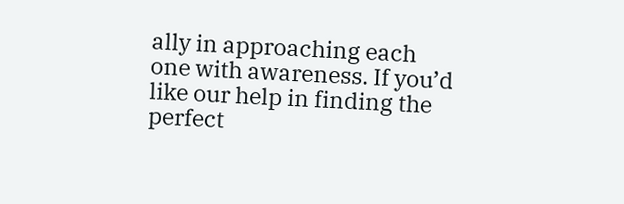ally in approaching each one with awareness. If you’d like our help in finding the perfect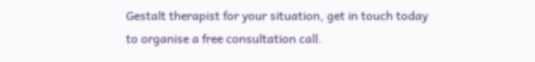Gestalt therapist for your situation, get in touch today to organise a free consultation call.